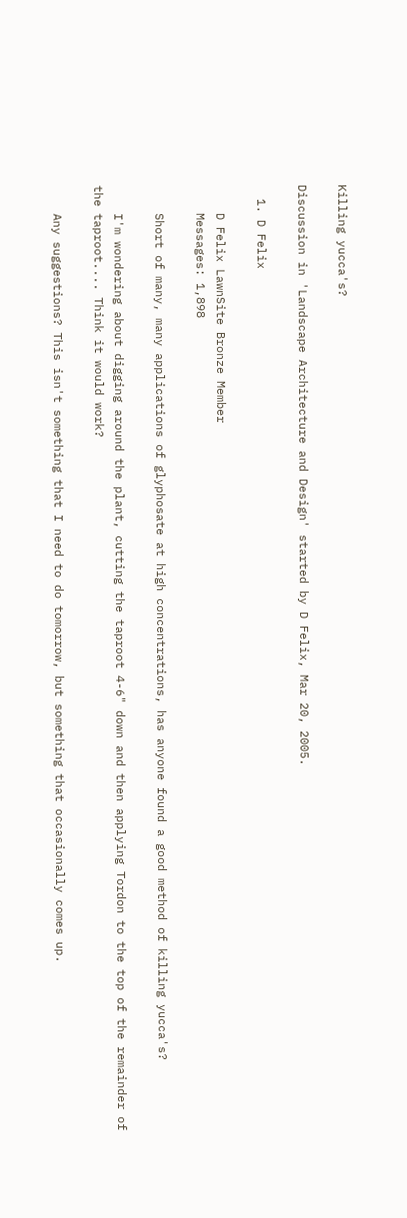Killing yucca's?

Discussion in 'Landscape Architecture and Design' started by D Felix, Mar 20, 2005.

  1. D Felix

    D Felix LawnSite Bronze Member
    Messages: 1,898

    Short of many, many applications of glyphosate at high concentrations, has anyone found a good method of killing yucca's?

    I'm wondering about digging around the plant, cutting the taproot 4-6" down and then applying Tordon to the top of the remainder of the taproot.... Think it would work?

    Any suggestions? This isn't something that I need to do tomorrow, but something that occasionally comes up.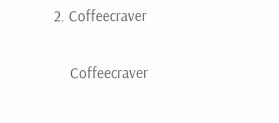2. Coffeecraver

    Coffeecraver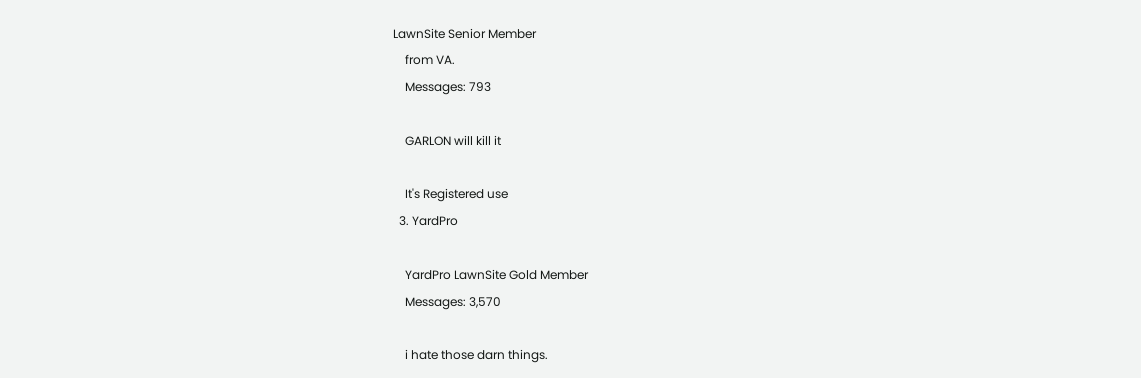LawnSite Senior Member
    from VA.
    Messages: 793

    GARLON will kill it

    It's Registered use
  3. YardPro

    YardPro LawnSite Gold Member
    Messages: 3,570

    i hate those darn things.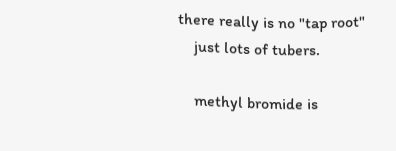there really is no "tap root"
    just lots of tubers.

    methyl bromide is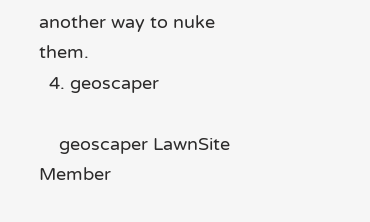another way to nuke them.
  4. geoscaper

    geoscaper LawnSite Member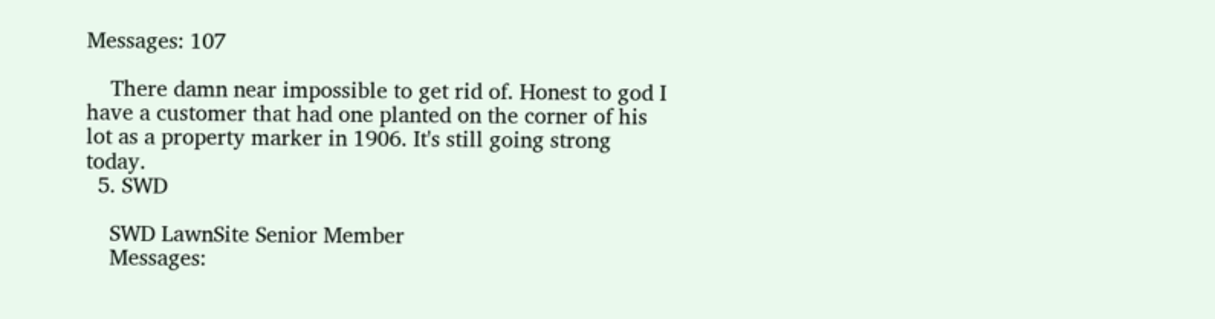Messages: 107

    There damn near impossible to get rid of. Honest to god I have a customer that had one planted on the corner of his lot as a property marker in 1906. It's still going strong today.
  5. SWD

    SWD LawnSite Senior Member
    Messages: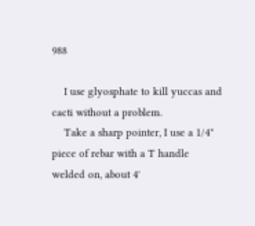988

    I use glyosphate to kill yuccas and cacti without a problem.
    Take a sharp pointer, I use a 1/4" piece of rebar with a T handle welded on, about 4'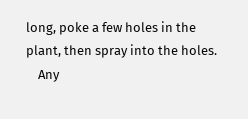long, poke a few holes in the plant, then spray into the holes.
    Any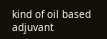kind of oil based adjuvant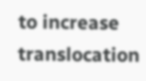to increase translocation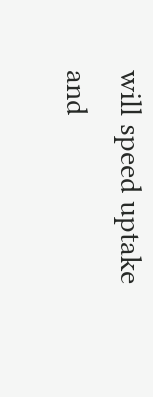will speed uptake and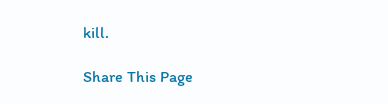kill.

Share This Page